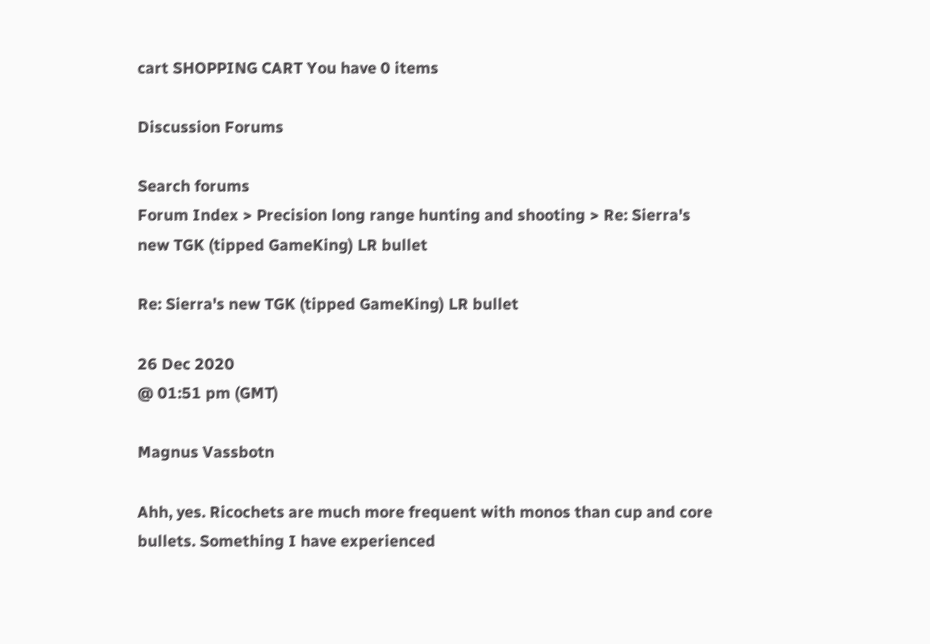cart SHOPPING CART You have 0 items

Discussion Forums

Search forums
Forum Index > Precision long range hunting and shooting > Re: Sierra's new TGK (tipped GameKing) LR bullet

Re: Sierra's new TGK (tipped GameKing) LR bullet

26 Dec 2020
@ 01:51 pm (GMT)

Magnus Vassbotn

Ahh, yes. Ricochets are much more frequent with monos than cup and core bullets. Something I have experienced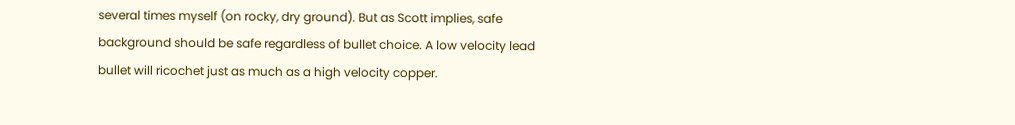several times myself (on rocky, dry ground). But as Scott implies, safe background should be safe regardless of bullet choice. A low velocity lead bullet will ricochet just as much as a high velocity copper.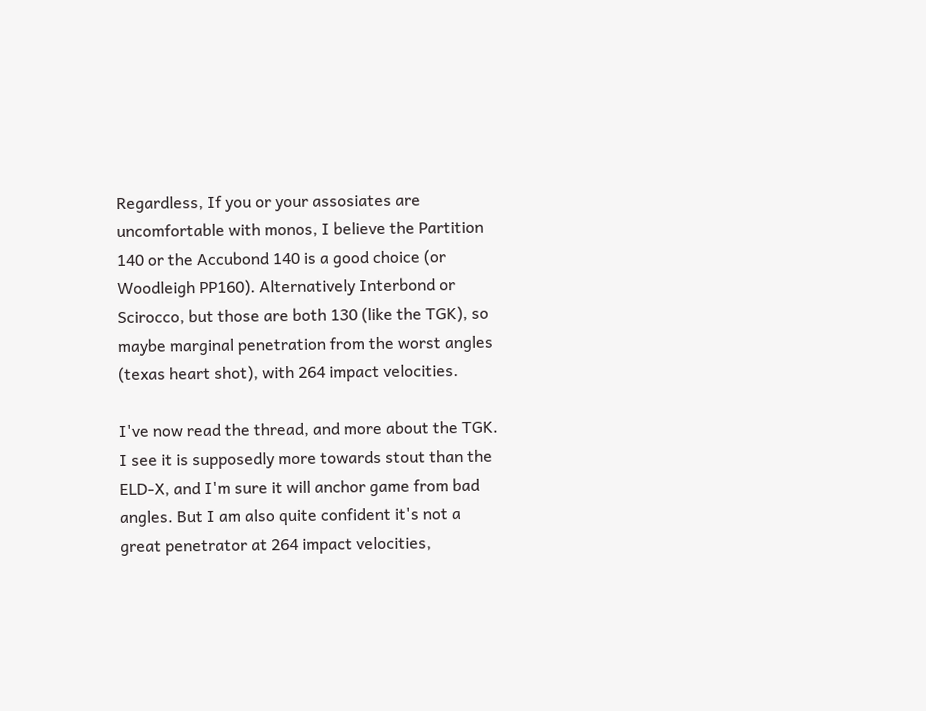Regardless, If you or your assosiates are uncomfortable with monos, I believe the Partition 140 or the Accubond 140 is a good choice (or Woodleigh PP160). Alternatively Interbond or Scirocco, but those are both 130 (like the TGK), so maybe marginal penetration from the worst angles (texas heart shot), with 264 impact velocities.

I've now read the thread, and more about the TGK. I see it is supposedly more towards stout than the ELD-X, and I'm sure it will anchor game from bad angles. But I am also quite confident it's not a great penetrator at 264 impact velocities,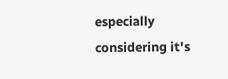especially considering it's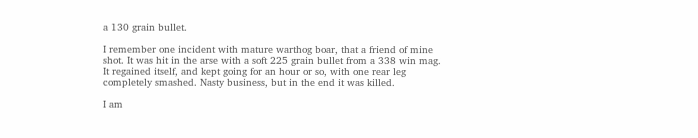a 130 grain bullet.

I remember one incident with mature warthog boar, that a friend of mine shot. It was hit in the arse with a soft 225 grain bullet from a 338 win mag. It regained itself, and kept going for an hour or so, with one rear leg completely smashed. Nasty business, but in the end it was killed.

I am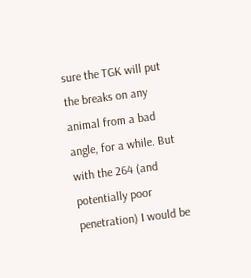sure the TGK will put the breaks on any animal from a bad angle, for a while. But with the 264 (and potentially poor penetration) I would be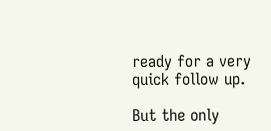ready for a very quick follow up.

But the only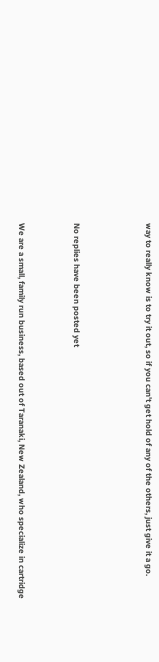way to really know is to try it out, so if you can't get hold of any of the others, just give it a go.



No replies have been posted yet


We are a small, family run business, based out of Taranaki, New Zealand, who specialize in cartridge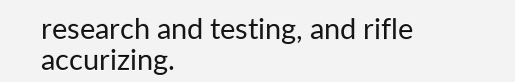research and testing, and rifle accurizing.